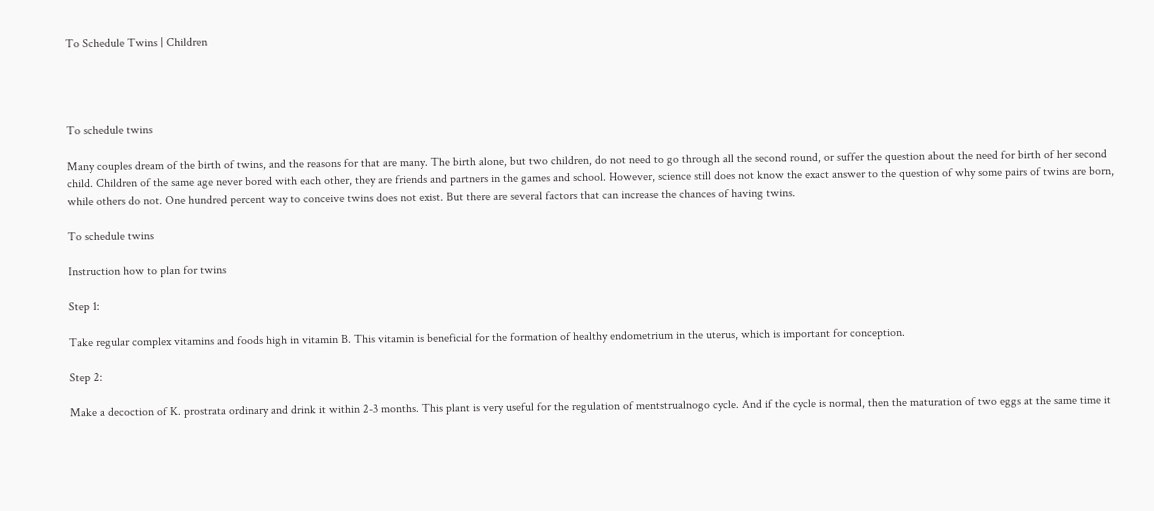To Schedule Twins | Children




To schedule twins

Many couples dream of the birth of twins, and the reasons for that are many. The birth alone, but two children, do not need to go through all the second round, or suffer the question about the need for birth of her second child. Children of the same age never bored with each other, they are friends and partners in the games and school. However, science still does not know the exact answer to the question of why some pairs of twins are born, while others do not. One hundred percent way to conceive twins does not exist. But there are several factors that can increase the chances of having twins.

To schedule twins

Instruction how to plan for twins

Step 1:

Take regular complex vitamins and foods high in vitamin B. This vitamin is beneficial for the formation of healthy endometrium in the uterus, which is important for conception.

Step 2:

Make a decoction of K. prostrata ordinary and drink it within 2-3 months. This plant is very useful for the regulation of mentstrualnogo cycle. And if the cycle is normal, then the maturation of two eggs at the same time it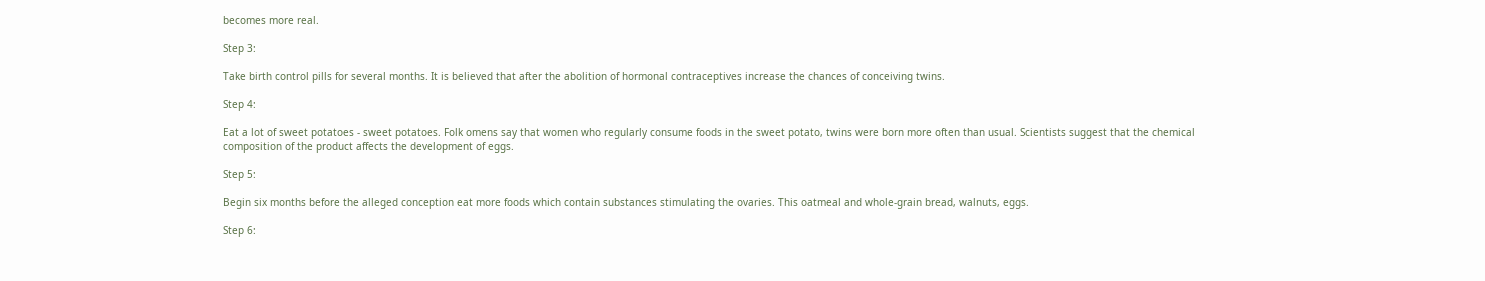becomes more real.

Step 3:

Take birth control pills for several months. It is believed that after the abolition of hormonal contraceptives increase the chances of conceiving twins.

Step 4:

Eat a lot of sweet potatoes - sweet potatoes. Folk omens say that women who regularly consume foods in the sweet potato, twins were born more often than usual. Scientists suggest that the chemical composition of the product affects the development of eggs.

Step 5:

Begin six months before the alleged conception eat more foods which contain substances stimulating the ovaries. This oatmeal and whole-grain bread, walnuts, eggs.

Step 6: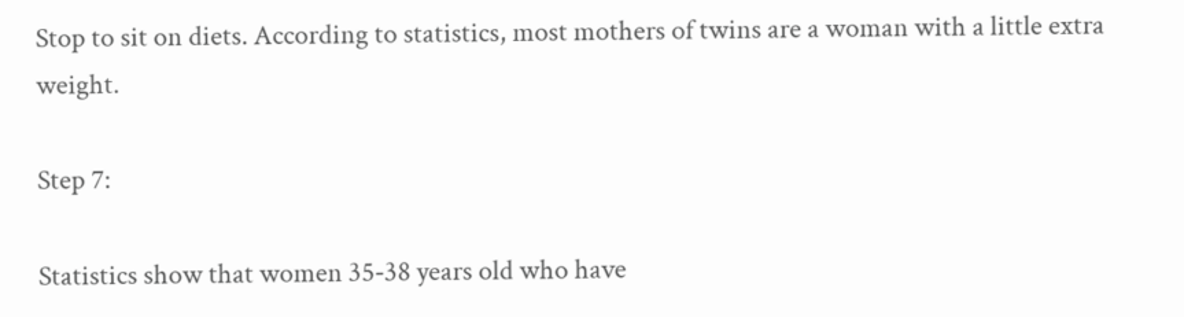Stop to sit on diets. According to statistics, most mothers of twins are a woman with a little extra weight.

Step 7:

Statistics show that women 35-38 years old who have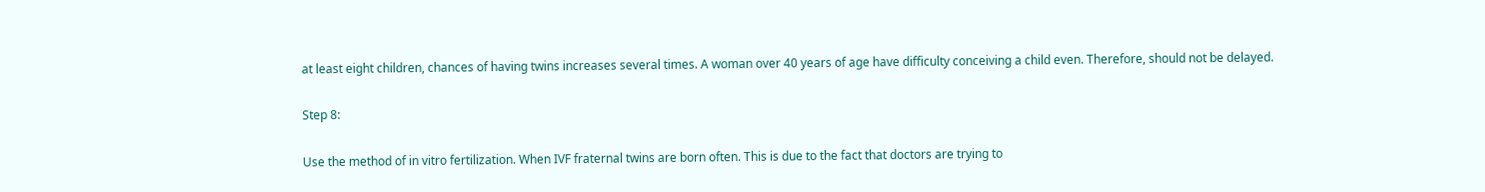at least eight children, chances of having twins increases several times. A woman over 40 years of age have difficulty conceiving a child even. Therefore, should not be delayed.

Step 8:

Use the method of in vitro fertilization. When IVF fraternal twins are born often. This is due to the fact that doctors are trying to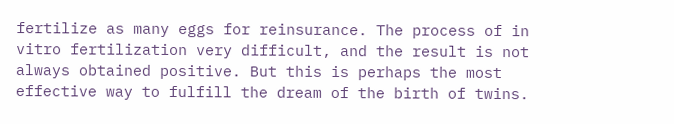fertilize as many eggs for reinsurance. The process of in vitro fertilization very difficult, and the result is not always obtained positive. But this is perhaps the most effective way to fulfill the dream of the birth of twins.